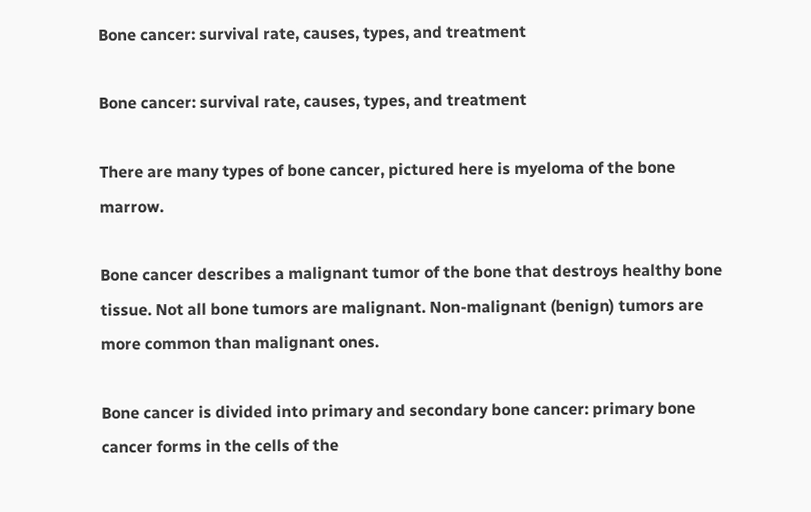Bone cancer: survival rate, causes, types, and treatment

Bone cancer: survival rate, causes, types, and treatment

There are many types of bone cancer, pictured here is myeloma of the bone marrow.

Bone cancer describes a malignant tumor of the bone that destroys healthy bone tissue. Not all bone tumors are malignant. Non-malignant (benign) tumors are more common than malignant ones.

Bone cancer is divided into primary and secondary bone cancer: primary bone cancer forms in the cells of the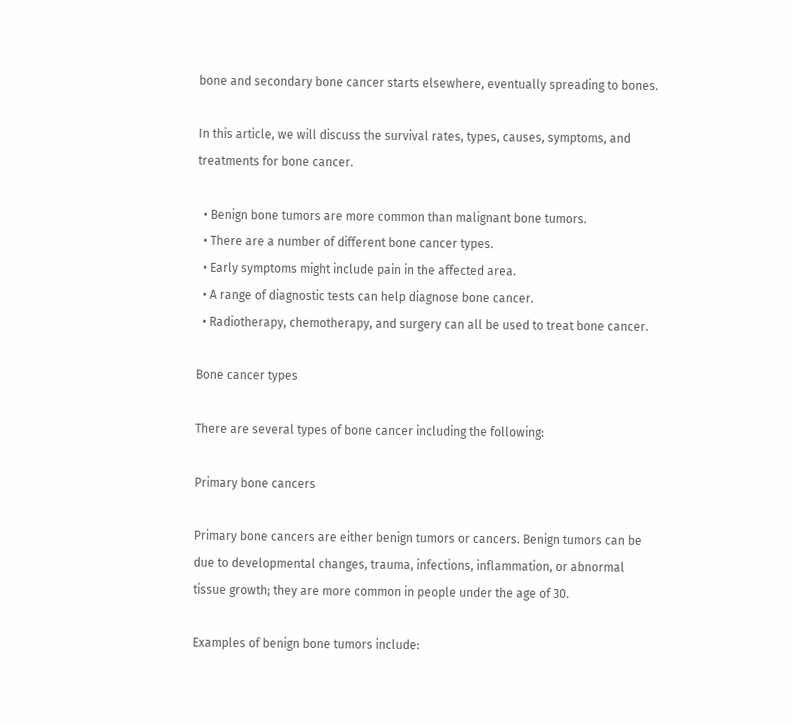bone and secondary bone cancer starts elsewhere, eventually spreading to bones.

In this article, we will discuss the survival rates, types, causes, symptoms, and treatments for bone cancer.

  • Benign bone tumors are more common than malignant bone tumors.
  • There are a number of different bone cancer types.
  • Early symptoms might include pain in the affected area.
  • A range of diagnostic tests can help diagnose bone cancer.
  • Radiotherapy, chemotherapy, and surgery can all be used to treat bone cancer.

Bone cancer types

There are several types of bone cancer including the following:

Primary bone cancers

Primary bone cancers are either benign tumors or cancers. Benign tumors can be due to developmental changes, trauma, infections, inflammation, or abnormal tissue growth; they are more common in people under the age of 30.

Examples of benign bone tumors include: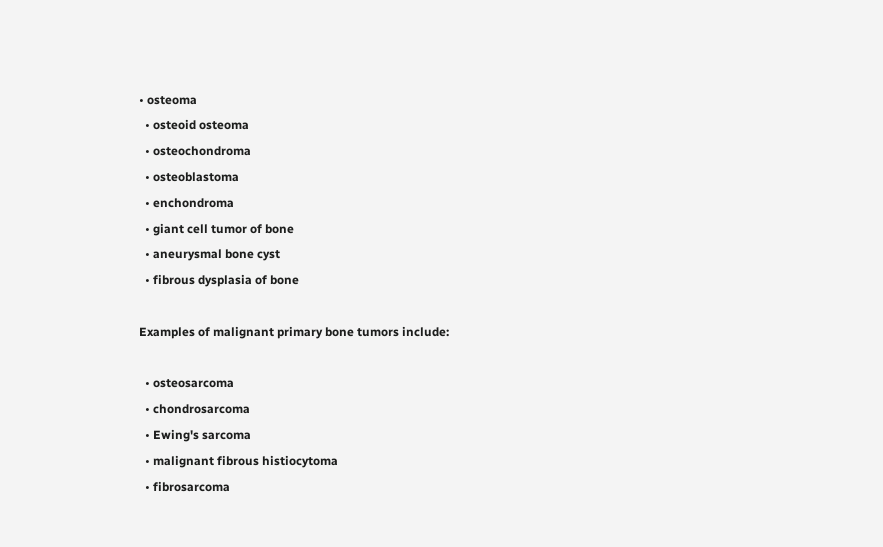• osteoma
  • osteoid osteoma
  • osteochondroma
  • osteoblastoma
  • enchondroma
  • giant cell tumor of bone
  • aneurysmal bone cyst
  • fibrous dysplasia of bone

Examples of malignant primary bone tumors include:

  • osteosarcoma
  • chondrosarcoma
  • Ewing's sarcoma
  • malignant fibrous histiocytoma
  • fibrosarcoma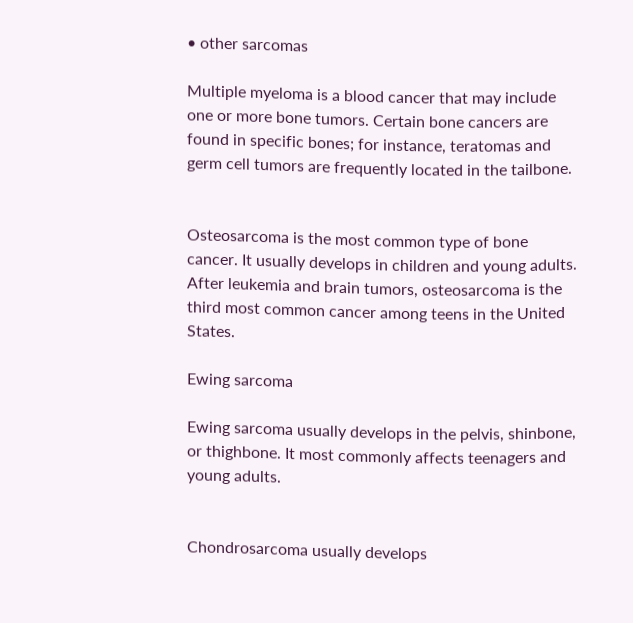• other sarcomas

Multiple myeloma is a blood cancer that may include one or more bone tumors. Certain bone cancers are found in specific bones; for instance, teratomas and germ cell tumors are frequently located in the tailbone.


Osteosarcoma is the most common type of bone cancer. It usually develops in children and young adults. After leukemia and brain tumors, osteosarcoma is the third most common cancer among teens in the United States.

Ewing sarcoma

Ewing sarcoma usually develops in the pelvis, shinbone, or thighbone. It most commonly affects teenagers and young adults.


Chondrosarcoma usually develops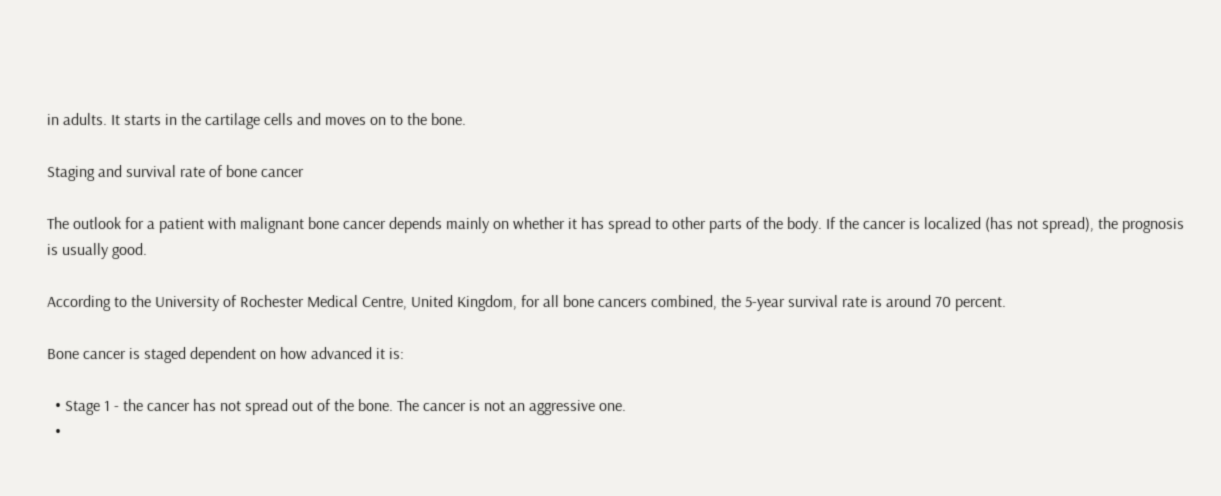in adults. It starts in the cartilage cells and moves on to the bone.

Staging and survival rate of bone cancer

The outlook for a patient with malignant bone cancer depends mainly on whether it has spread to other parts of the body. If the cancer is localized (has not spread), the prognosis is usually good.

According to the University of Rochester Medical Centre, United Kingdom, for all bone cancers combined, the 5-year survival rate is around 70 percent.

Bone cancer is staged dependent on how advanced it is:

  • Stage 1 - the cancer has not spread out of the bone. The cancer is not an aggressive one.
  •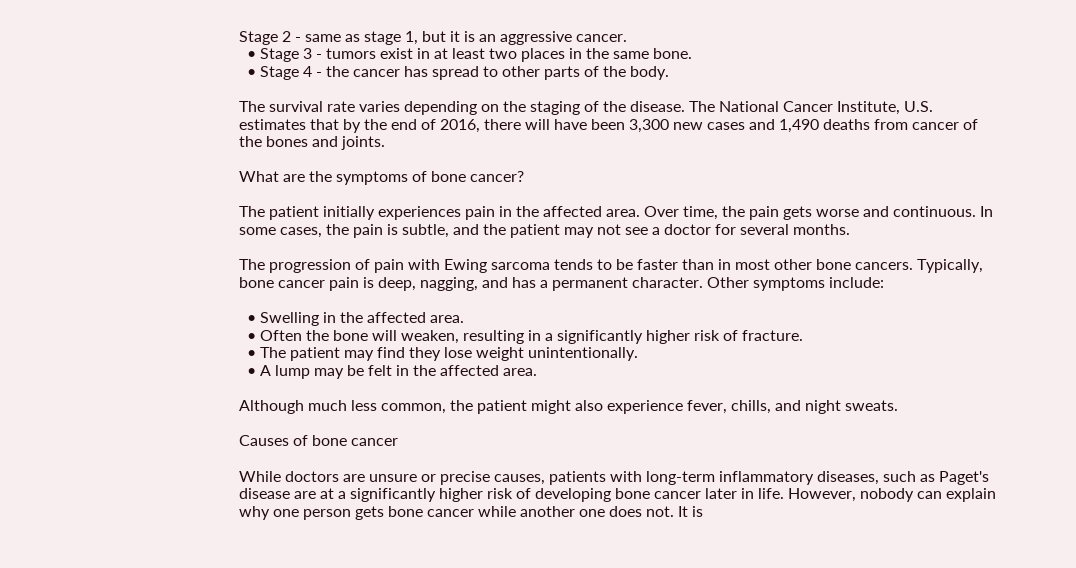Stage 2 - same as stage 1, but it is an aggressive cancer.
  • Stage 3 - tumors exist in at least two places in the same bone.
  • Stage 4 - the cancer has spread to other parts of the body.

The survival rate varies depending on the staging of the disease. The National Cancer Institute, U.S. estimates that by the end of 2016, there will have been 3,300 new cases and 1,490 deaths from cancer of the bones and joints.

What are the symptoms of bone cancer?

The patient initially experiences pain in the affected area. Over time, the pain gets worse and continuous. In some cases, the pain is subtle, and the patient may not see a doctor for several months.

The progression of pain with Ewing sarcoma tends to be faster than in most other bone cancers. Typically, bone cancer pain is deep, nagging, and has a permanent character. Other symptoms include:

  • Swelling in the affected area.
  • Often the bone will weaken, resulting in a significantly higher risk of fracture.
  • The patient may find they lose weight unintentionally.
  • A lump may be felt in the affected area.

Although much less common, the patient might also experience fever, chills, and night sweats.

Causes of bone cancer

While doctors are unsure or precise causes, patients with long-term inflammatory diseases, such as Paget's disease are at a significantly higher risk of developing bone cancer later in life. However, nobody can explain why one person gets bone cancer while another one does not. It is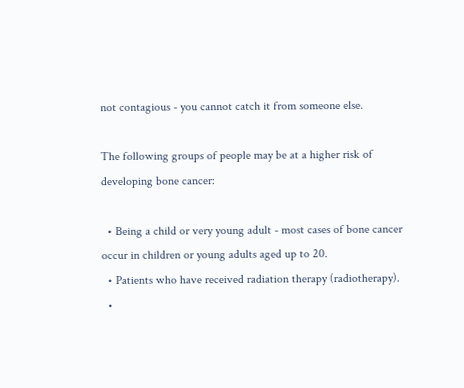not contagious - you cannot catch it from someone else.

The following groups of people may be at a higher risk of developing bone cancer:

  • Being a child or very young adult - most cases of bone cancer occur in children or young adults aged up to 20.
  • Patients who have received radiation therapy (radiotherapy).
  •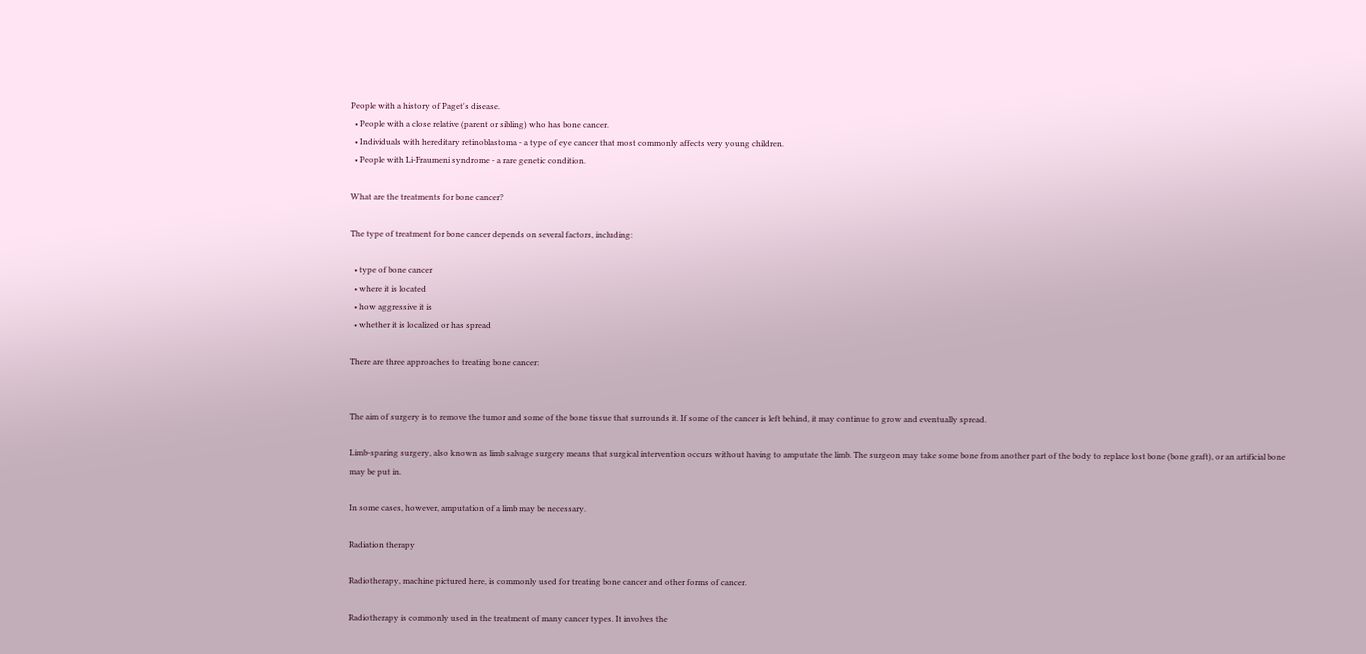People with a history of Paget's disease.
  • People with a close relative (parent or sibling) who has bone cancer.
  • Individuals with hereditary retinoblastoma - a type of eye cancer that most commonly affects very young children.
  • People with Li-Fraumeni syndrome - a rare genetic condition.

What are the treatments for bone cancer?

The type of treatment for bone cancer depends on several factors, including:

  • type of bone cancer
  • where it is located
  • how aggressive it is
  • whether it is localized or has spread

There are three approaches to treating bone cancer:


The aim of surgery is to remove the tumor and some of the bone tissue that surrounds it. If some of the cancer is left behind, it may continue to grow and eventually spread.

Limb-sparing surgery, also known as limb salvage surgery means that surgical intervention occurs without having to amputate the limb. The surgeon may take some bone from another part of the body to replace lost bone (bone graft), or an artificial bone may be put in.

In some cases, however, amputation of a limb may be necessary.

Radiation therapy

Radiotherapy, machine pictured here, is commonly used for treating bone cancer and other forms of cancer.

Radiotherapy is commonly used in the treatment of many cancer types. It involves the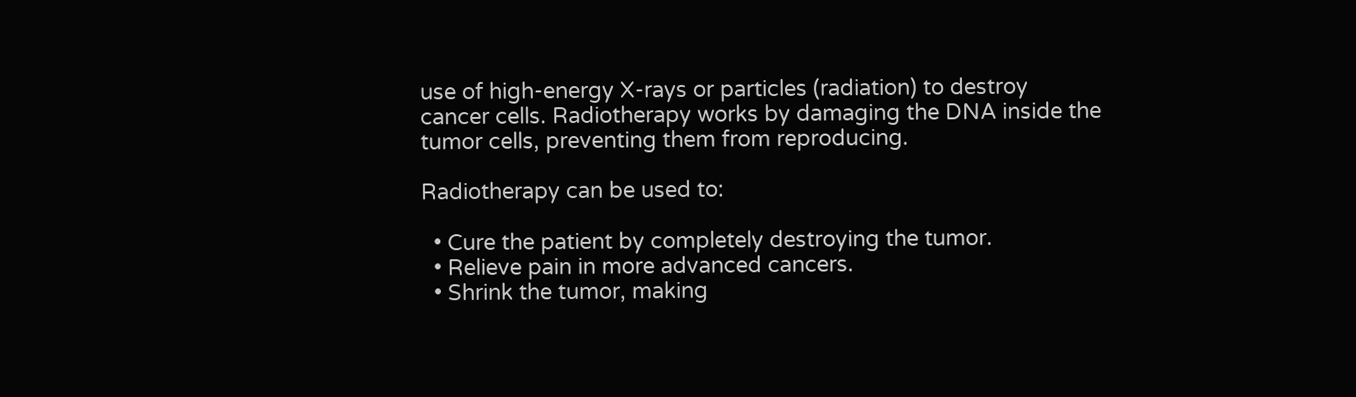use of high-energy X-rays or particles (radiation) to destroy cancer cells. Radiotherapy works by damaging the DNA inside the tumor cells, preventing them from reproducing.

Radiotherapy can be used to:

  • Cure the patient by completely destroying the tumor.
  • Relieve pain in more advanced cancers.
  • Shrink the tumor, making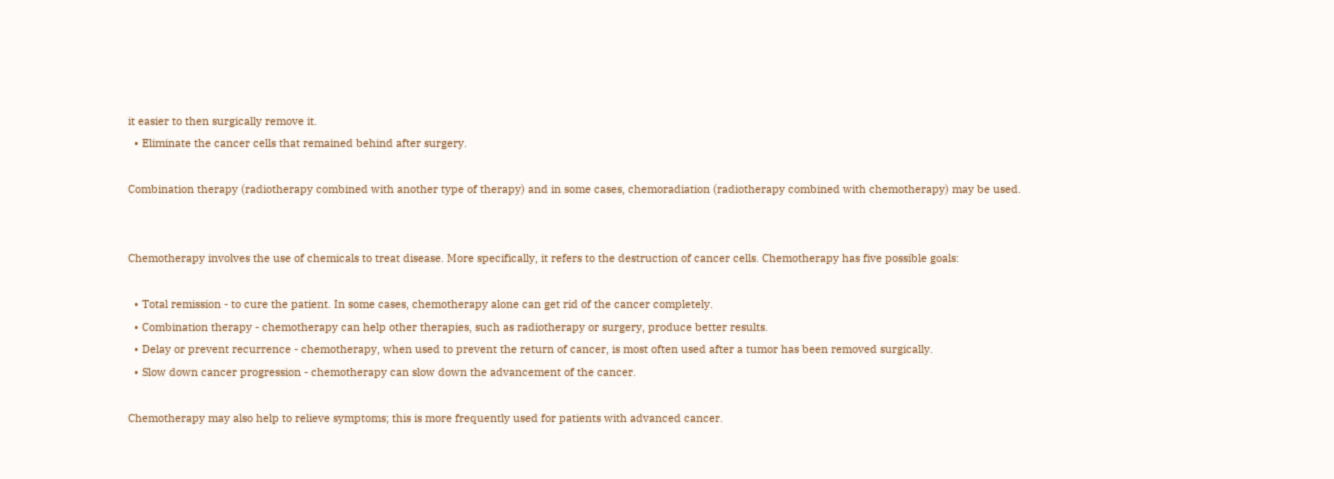it easier to then surgically remove it.
  • Eliminate the cancer cells that remained behind after surgery.

Combination therapy (radiotherapy combined with another type of therapy) and in some cases, chemoradiation (radiotherapy combined with chemotherapy) may be used.


Chemotherapy involves the use of chemicals to treat disease. More specifically, it refers to the destruction of cancer cells. Chemotherapy has five possible goals:

  • Total remission - to cure the patient. In some cases, chemotherapy alone can get rid of the cancer completely.
  • Combination therapy - chemotherapy can help other therapies, such as radiotherapy or surgery, produce better results.
  • Delay or prevent recurrence - chemotherapy, when used to prevent the return of cancer, is most often used after a tumor has been removed surgically.
  • Slow down cancer progression - chemotherapy can slow down the advancement of the cancer.

Chemotherapy may also help to relieve symptoms; this is more frequently used for patients with advanced cancer.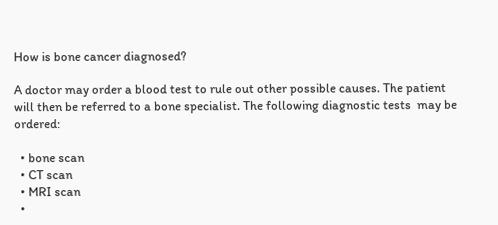How is bone cancer diagnosed?

A doctor may order a blood test to rule out other possible causes. The patient will then be referred to a bone specialist. The following diagnostic tests  may be ordered:

  • bone scan
  • CT scan
  • MRI scan
  •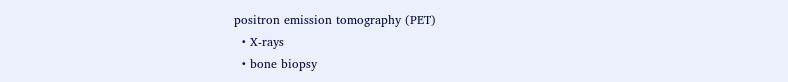positron emission tomography (PET)
  • X-rays
  • bone biopsy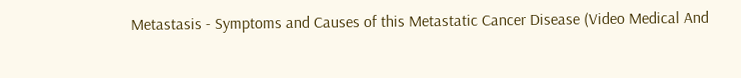Metastasis - Symptoms and Causes of this Metastatic Cancer Disease (Video Medical And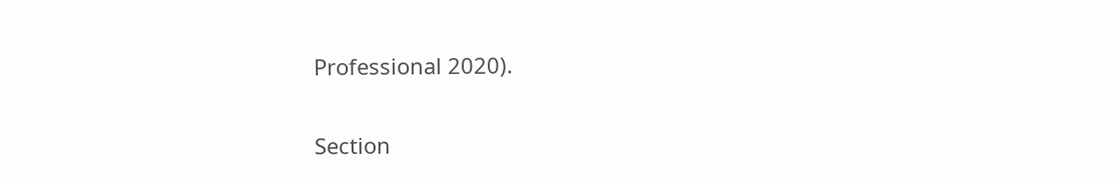Professional 2020).

Section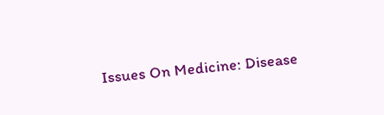Issues On Medicine: Disease